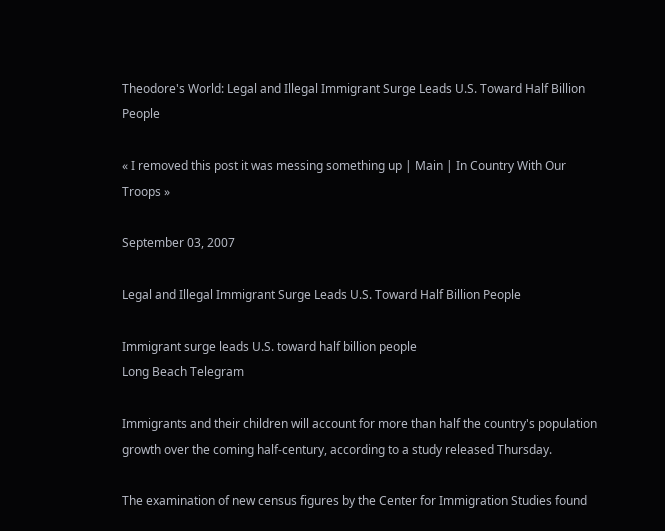Theodore's World: Legal and Illegal Immigrant Surge Leads U.S. Toward Half Billion People

« I removed this post it was messing something up | Main | In Country With Our Troops »

September 03, 2007

Legal and Illegal Immigrant Surge Leads U.S. Toward Half Billion People

Immigrant surge leads U.S. toward half billion people
Long Beach Telegram

Immigrants and their children will account for more than half the country's population growth over the coming half-century, according to a study released Thursday.

The examination of new census figures by the Center for Immigration Studies found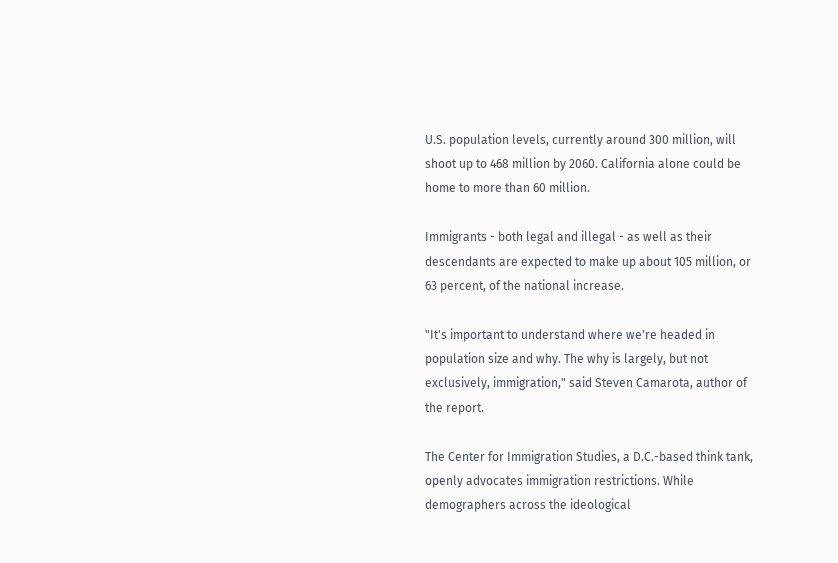U.S. population levels, currently around 300 million, will shoot up to 468 million by 2060. California alone could be home to more than 60 million.

Immigrants - both legal and illegal - as well as their descendants are expected to make up about 105 million, or 63 percent, of the national increase.

"It's important to understand where we're headed in population size and why. The why is largely, but not exclusively, immigration," said Steven Camarota, author of the report.

The Center for Immigration Studies, a D.C.-based think tank, openly advocates immigration restrictions. While demographers across the ideological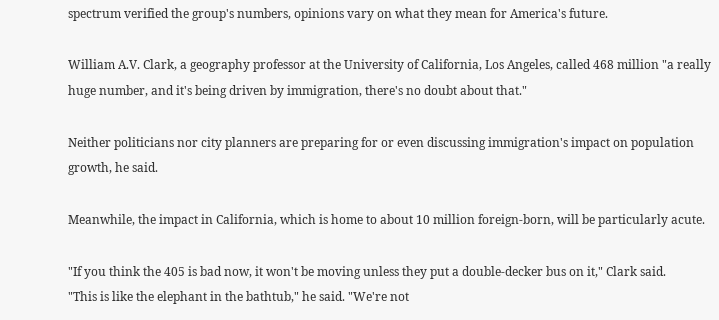spectrum verified the group's numbers, opinions vary on what they mean for America's future.

William A.V. Clark, a geography professor at the University of California, Los Angeles, called 468 million "a really huge number, and it's being driven by immigration, there's no doubt about that."

Neither politicians nor city planners are preparing for or even discussing immigration's impact on population growth, he said.

Meanwhile, the impact in California, which is home to about 10 million foreign-born, will be particularly acute.

"If you think the 405 is bad now, it won't be moving unless they put a double-decker bus on it," Clark said.
"This is like the elephant in the bathtub," he said. "We're not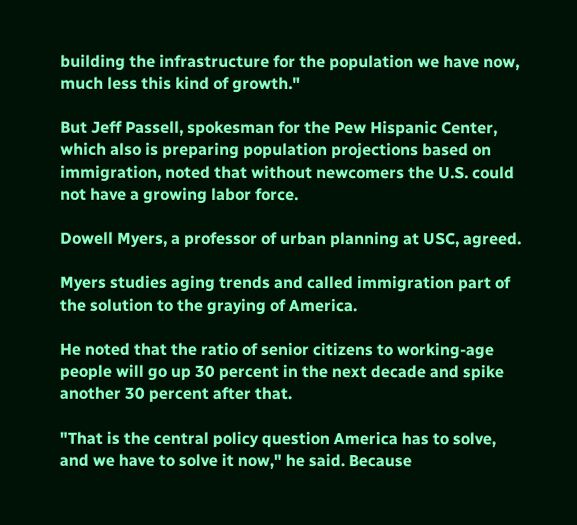building the infrastructure for the population we have now, much less this kind of growth."

But Jeff Passell, spokesman for the Pew Hispanic Center, which also is preparing population projections based on immigration, noted that without newcomers the U.S. could not have a growing labor force.

Dowell Myers, a professor of urban planning at USC, agreed.

Myers studies aging trends and called immigration part of the solution to the graying of America.

He noted that the ratio of senior citizens to working-age people will go up 30 percent in the next decade and spike another 30 percent after that.

"That is the central policy question America has to solve, and we have to solve it now," he said. Because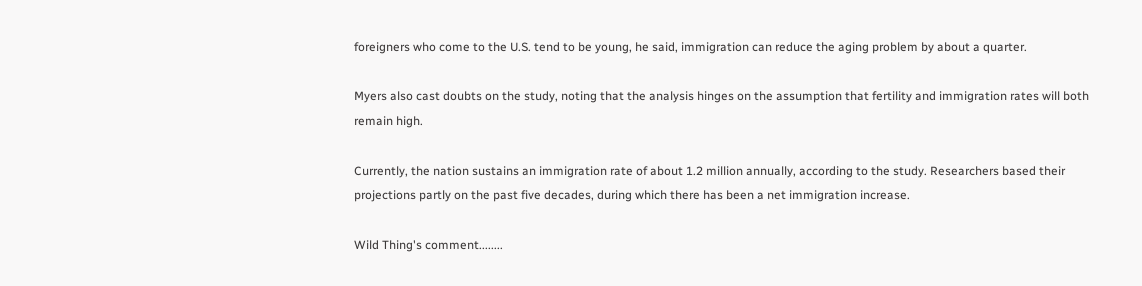foreigners who come to the U.S. tend to be young, he said, immigration can reduce the aging problem by about a quarter.

Myers also cast doubts on the study, noting that the analysis hinges on the assumption that fertility and immigration rates will both remain high.

Currently, the nation sustains an immigration rate of about 1.2 million annually, according to the study. Researchers based their projections partly on the past five decades, during which there has been a net immigration increase.

Wild Thing's comment........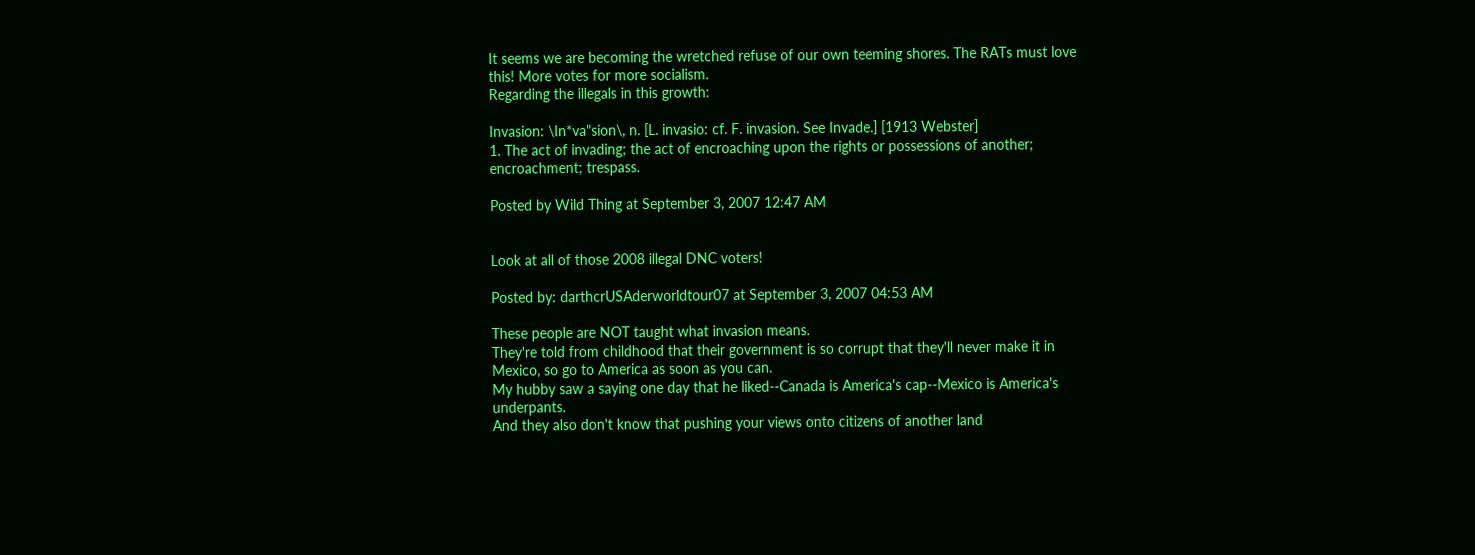It seems we are becoming the wretched refuse of our own teeming shores. The RATs must love this! More votes for more socialism.
Regarding the illegals in this growth:

Invasion: \In*va"sion\, n. [L. invasio: cf. F. invasion. See Invade.] [1913 Webster]
1. The act of invading; the act of encroaching upon the rights or possessions of another; encroachment; trespass.

Posted by Wild Thing at September 3, 2007 12:47 AM


Look at all of those 2008 illegal DNC voters!

Posted by: darthcrUSAderworldtour07 at September 3, 2007 04:53 AM

These people are NOT taught what invasion means.
They're told from childhood that their government is so corrupt that they'll never make it in Mexico, so go to America as soon as you can.
My hubby saw a saying one day that he liked--Canada is America's cap--Mexico is America's underpants.
And they also don't know that pushing your views onto citizens of another land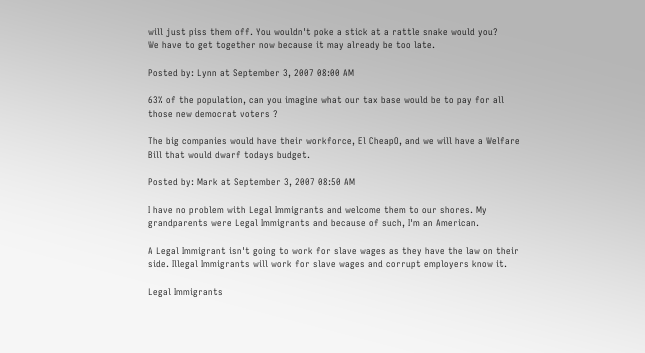will just piss them off. You wouldn't poke a stick at a rattle snake would you?
We have to get together now because it may already be too late.

Posted by: Lynn at September 3, 2007 08:00 AM

63% of the population, can you imagine what our tax base would be to pay for all those new democrat voters ?

The big companies would have their workforce, El CheapO, and we will have a Welfare Bill that would dwarf todays budget.

Posted by: Mark at September 3, 2007 08:50 AM

I have no problem with Legal Immigrants and welcome them to our shores. My grandparents were Legal Immigrants and because of such, I'm an American.

A Legal Immigrant isn't going to work for slave wages as they have the law on their side. Illegal Immigrants will work for slave wages and corrupt employers know it.

Legal Immigrants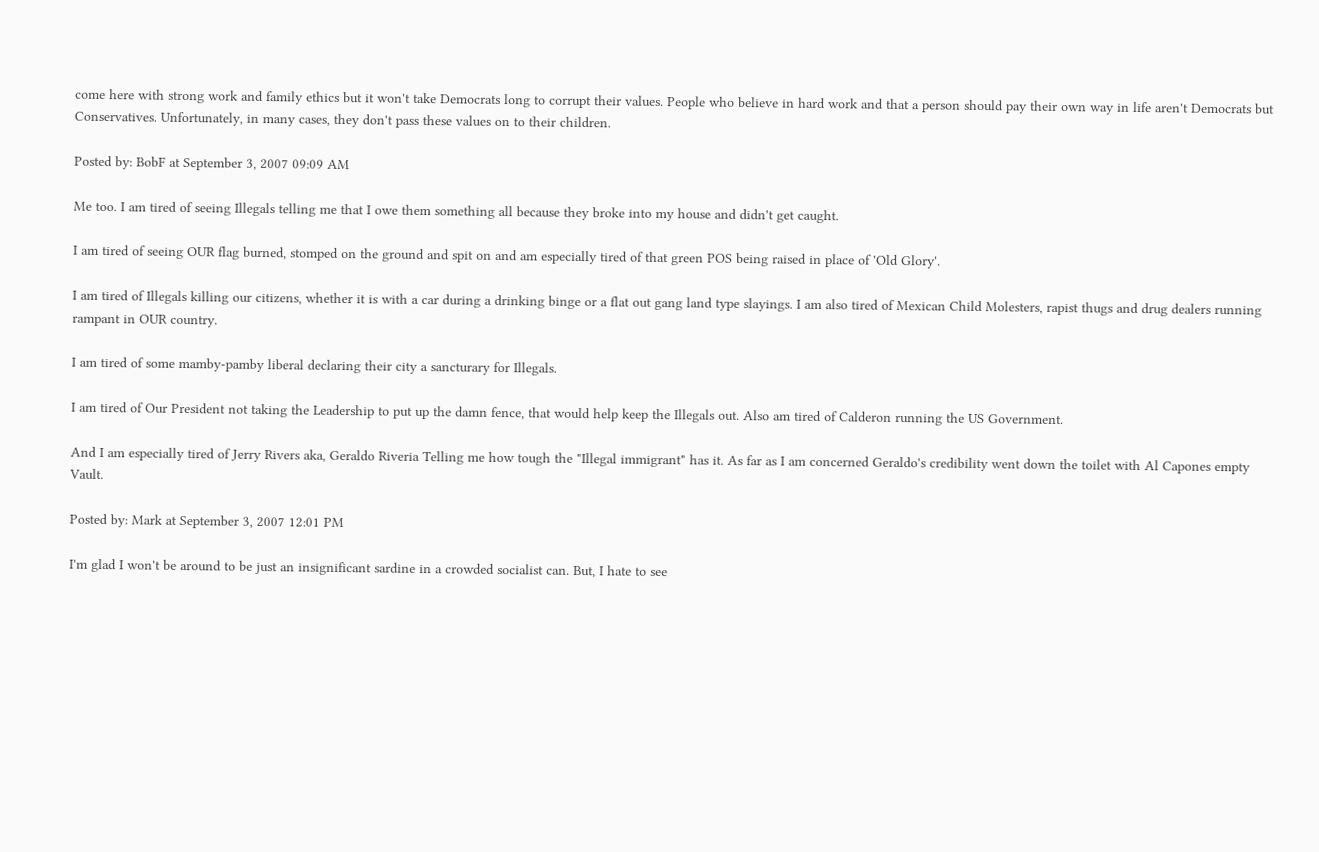come here with strong work and family ethics but it won't take Democrats long to corrupt their values. People who believe in hard work and that a person should pay their own way in life aren't Democrats but Conservatives. Unfortunately, in many cases, they don't pass these values on to their children.

Posted by: BobF at September 3, 2007 09:09 AM

Me too. I am tired of seeing Illegals telling me that I owe them something all because they broke into my house and didn't get caught.

I am tired of seeing OUR flag burned, stomped on the ground and spit on and am especially tired of that green POS being raised in place of 'Old Glory'.

I am tired of Illegals killing our citizens, whether it is with a car during a drinking binge or a flat out gang land type slayings. I am also tired of Mexican Child Molesters, rapist thugs and drug dealers running rampant in OUR country.

I am tired of some mamby-pamby liberal declaring their city a sancturary for Illegals.

I am tired of Our President not taking the Leadership to put up the damn fence, that would help keep the Illegals out. Also am tired of Calderon running the US Government.

And I am especially tired of Jerry Rivers aka, Geraldo Riveria Telling me how tough the "Illegal immigrant" has it. As far as I am concerned Geraldo's credibility went down the toilet with Al Capones empty Vault.

Posted by: Mark at September 3, 2007 12:01 PM

I'm glad I won't be around to be just an insignificant sardine in a crowded socialist can. But, I hate to see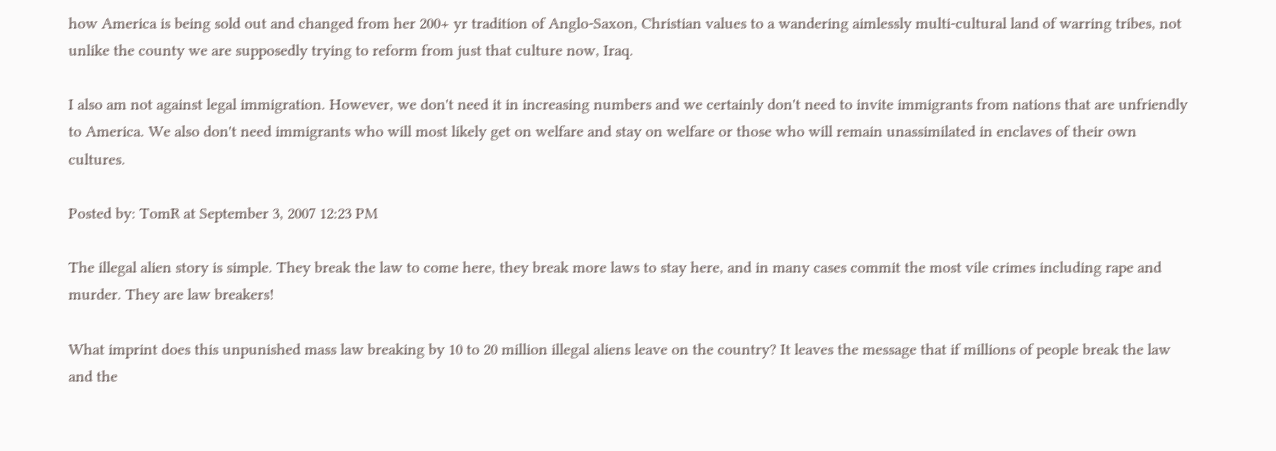how America is being sold out and changed from her 200+ yr tradition of Anglo-Saxon, Christian values to a wandering aimlessly multi-cultural land of warring tribes, not unlike the county we are supposedly trying to reform from just that culture now, Iraq.

I also am not against legal immigration. However, we don't need it in increasing numbers and we certainly don't need to invite immigrants from nations that are unfriendly to America. We also don't need immigrants who will most likely get on welfare and stay on welfare or those who will remain unassimilated in enclaves of their own cultures.

Posted by: TomR at September 3, 2007 12:23 PM

The illegal alien story is simple. They break the law to come here, they break more laws to stay here, and in many cases commit the most vile crimes including rape and murder. They are law breakers!

What imprint does this unpunished mass law breaking by 10 to 20 million illegal aliens leave on the country? It leaves the message that if millions of people break the law and the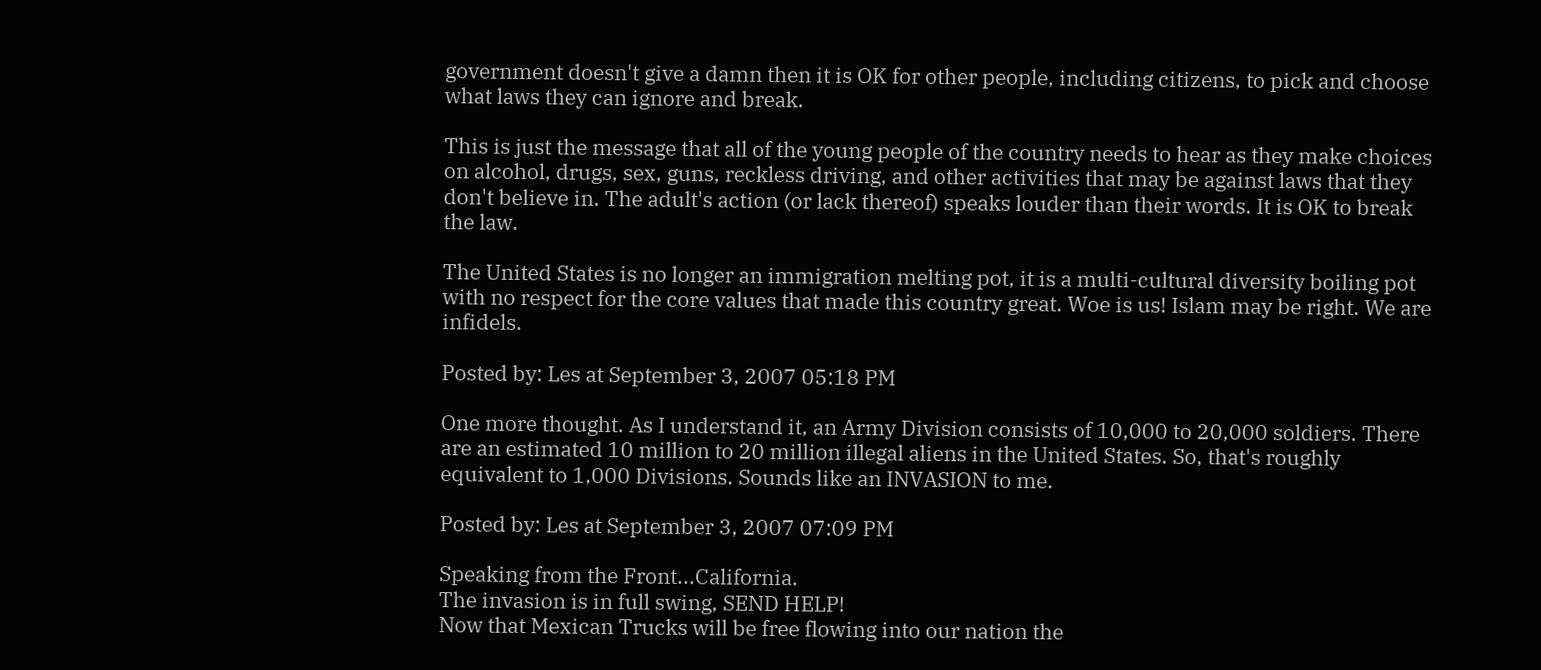government doesn't give a damn then it is OK for other people, including citizens, to pick and choose what laws they can ignore and break.

This is just the message that all of the young people of the country needs to hear as they make choices on alcohol, drugs, sex, guns, reckless driving, and other activities that may be against laws that they don't believe in. The adult's action (or lack thereof) speaks louder than their words. It is OK to break the law.

The United States is no longer an immigration melting pot, it is a multi-cultural diversity boiling pot with no respect for the core values that made this country great. Woe is us! Islam may be right. We are infidels.

Posted by: Les at September 3, 2007 05:18 PM

One more thought. As I understand it, an Army Division consists of 10,000 to 20,000 soldiers. There are an estimated 10 million to 20 million illegal aliens in the United States. So, that's roughly equivalent to 1,000 Divisions. Sounds like an INVASION to me.

Posted by: Les at September 3, 2007 07:09 PM

Speaking from the Front...California.
The invasion is in full swing, SEND HELP!
Now that Mexican Trucks will be free flowing into our nation the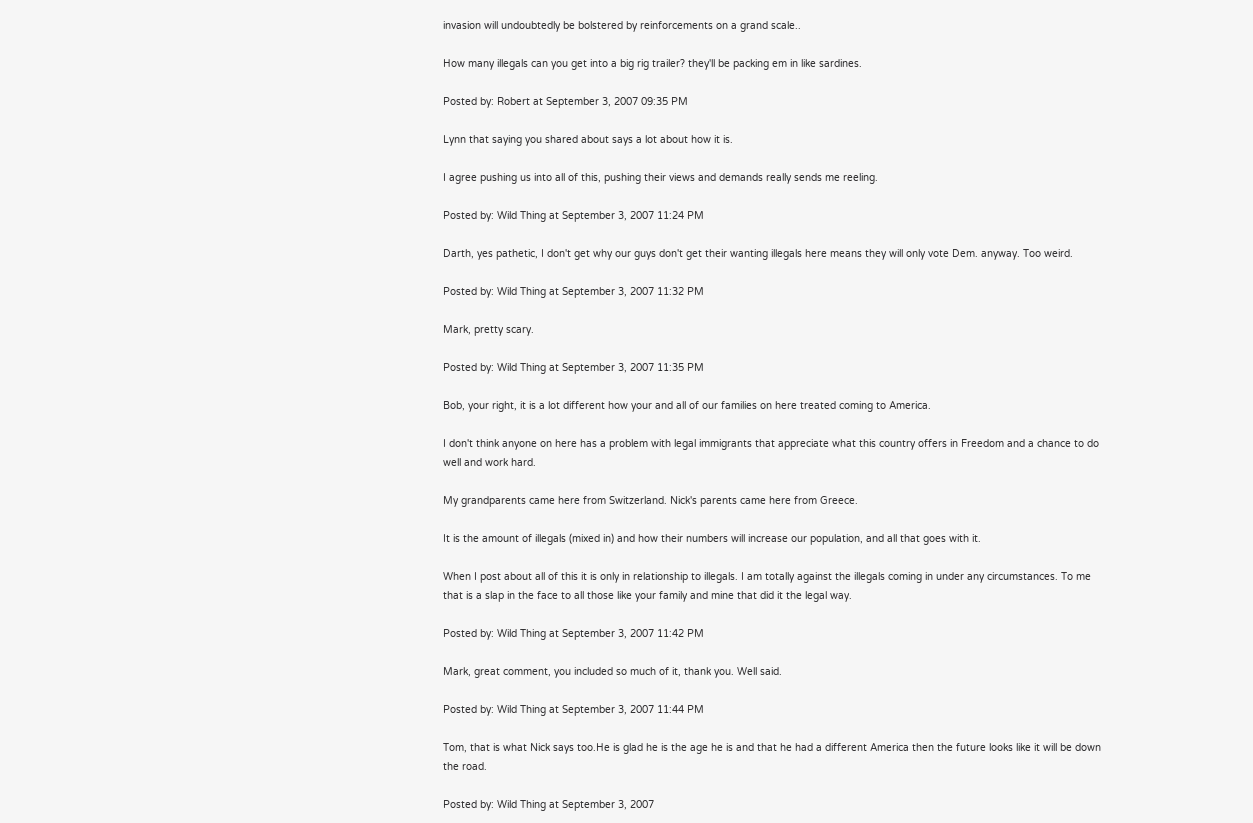invasion will undoubtedly be bolstered by reinforcements on a grand scale..

How many illegals can you get into a big rig trailer? they'll be packing em in like sardines.

Posted by: Robert at September 3, 2007 09:35 PM

Lynn that saying you shared about says a lot about how it is.

I agree pushing us into all of this, pushing their views and demands really sends me reeling.

Posted by: Wild Thing at September 3, 2007 11:24 PM

Darth, yes pathetic, I don't get why our guys don't get their wanting illegals here means they will only vote Dem. anyway. Too weird.

Posted by: Wild Thing at September 3, 2007 11:32 PM

Mark, pretty scary.

Posted by: Wild Thing at September 3, 2007 11:35 PM

Bob, your right, it is a lot different how your and all of our families on here treated coming to America.

I don't think anyone on here has a problem with legal immigrants that appreciate what this country offers in Freedom and a chance to do well and work hard.

My grandparents came here from Switzerland. Nick's parents came here from Greece.

It is the amount of illegals (mixed in) and how their numbers will increase our population, and all that goes with it.

When I post about all of this it is only in relationship to illegals. I am totally against the illegals coming in under any circumstances. To me that is a slap in the face to all those like your family and mine that did it the legal way.

Posted by: Wild Thing at September 3, 2007 11:42 PM

Mark, great comment, you included so much of it, thank you. Well said.

Posted by: Wild Thing at September 3, 2007 11:44 PM

Tom, that is what Nick says too.He is glad he is the age he is and that he had a different America then the future looks like it will be down the road.

Posted by: Wild Thing at September 3, 2007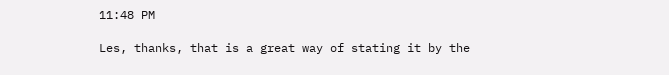11:48 PM

Les, thanks, that is a great way of stating it by the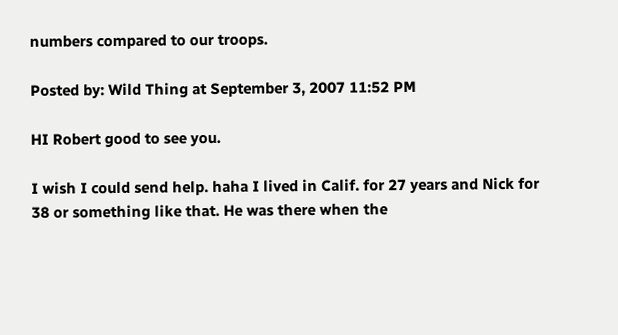numbers compared to our troops.

Posted by: Wild Thing at September 3, 2007 11:52 PM

HI Robert good to see you.

I wish I could send help. haha I lived in Calif. for 27 years and Nick for 38 or something like that. He was there when the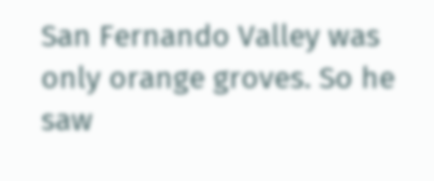San Fernando Valley was only orange groves. So he saw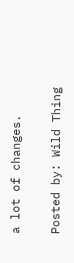a lot of changes.

Posted by: Wild Thing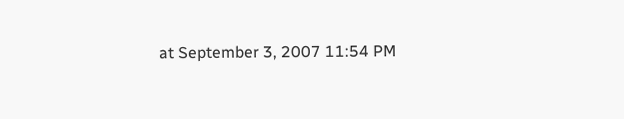at September 3, 2007 11:54 PM